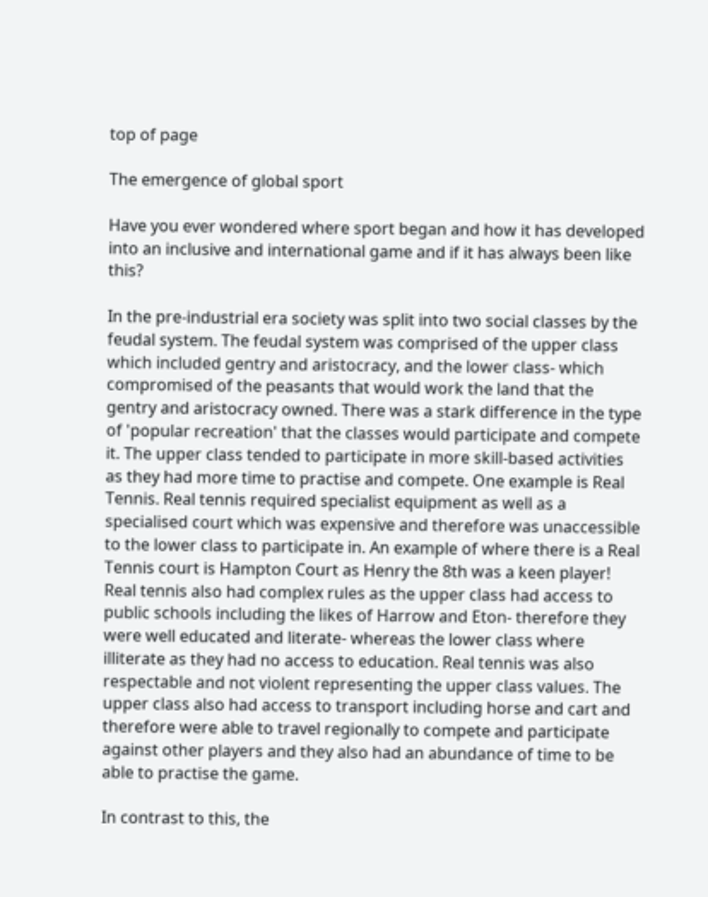top of page

The emergence of global sport

Have you ever wondered where sport began and how it has developed into an inclusive and international game and if it has always been like this?

In the pre-industrial era society was split into two social classes by the feudal system. The feudal system was comprised of the upper class which included gentry and aristocracy, and the lower class- which compromised of the peasants that would work the land that the gentry and aristocracy owned. There was a stark difference in the type of 'popular recreation' that the classes would participate and compete it. The upper class tended to participate in more skill-based activities as they had more time to practise and compete. One example is Real Tennis. Real tennis required specialist equipment as well as a specialised court which was expensive and therefore was unaccessible to the lower class to participate in. An example of where there is a Real Tennis court is Hampton Court as Henry the 8th was a keen player! Real tennis also had complex rules as the upper class had access to public schools including the likes of Harrow and Eton- therefore they were well educated and literate- whereas the lower class where illiterate as they had no access to education. Real tennis was also respectable and not violent representing the upper class values. The upper class also had access to transport including horse and cart and therefore were able to travel regionally to compete and participate against other players and they also had an abundance of time to be able to practise the game.

In contrast to this, the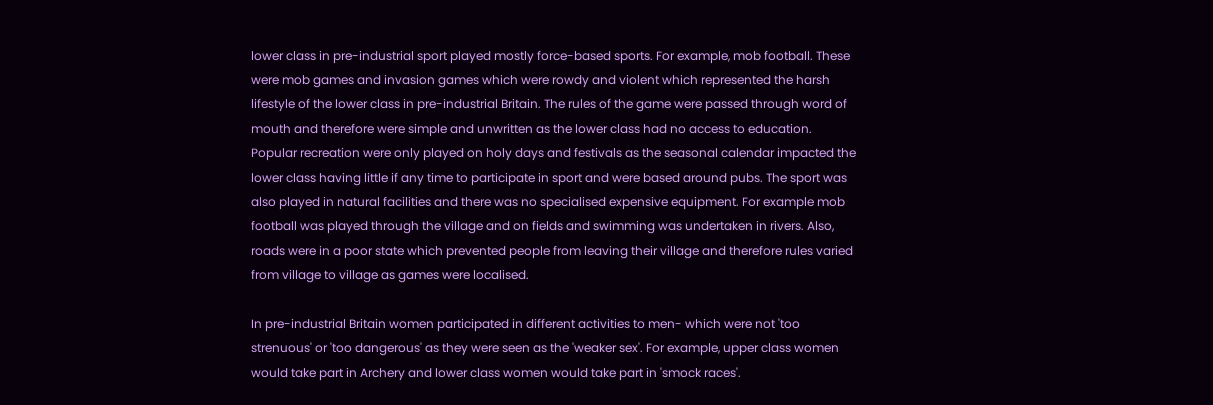lower class in pre-industrial sport played mostly force-based sports. For example, mob football. These were mob games and invasion games which were rowdy and violent which represented the harsh lifestyle of the lower class in pre-industrial Britain. The rules of the game were passed through word of mouth and therefore were simple and unwritten as the lower class had no access to education. Popular recreation were only played on holy days and festivals as the seasonal calendar impacted the lower class having little if any time to participate in sport and were based around pubs. The sport was also played in natural facilities and there was no specialised expensive equipment. For example mob football was played through the village and on fields and swimming was undertaken in rivers. Also, roads were in a poor state which prevented people from leaving their village and therefore rules varied from village to village as games were localised.

In pre-industrial Britain women participated in different activities to men- which were not 'too strenuous' or 'too dangerous' as they were seen as the 'weaker sex'. For example, upper class women would take part in Archery and lower class women would take part in 'smock races'.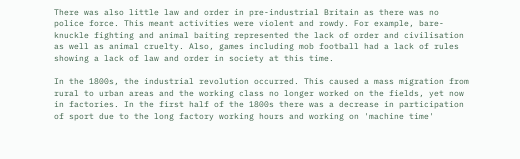There was also little law and order in pre-industrial Britain as there was no police force. This meant activities were violent and rowdy. For example, bare-knuckle fighting and animal baiting represented the lack of order and civilisation as well as animal cruelty. Also, games including mob football had a lack of rules showing a lack of law and order in society at this time.

In the 1800s, the industrial revolution occurred. This caused a mass migration from rural to urban areas and the working class no longer worked on the fields, yet now in factories. In the first half of the 1800s there was a decrease in participation of sport due to the long factory working hours and working on 'machine time'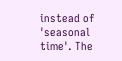instead of 'seasonal time'. The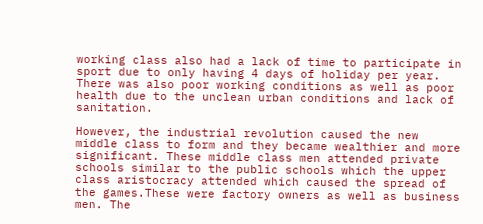working class also had a lack of time to participate in sport due to only having 4 days of holiday per year. There was also poor working conditions as well as poor health due to the unclean urban conditions and lack of sanitation.

However, the industrial revolution caused the new middle class to form and they became wealthier and more significant. These middle class men attended private schools similar to the public schools which the upper class aristocracy attended which caused the spread of the games.These were factory owners as well as business men. The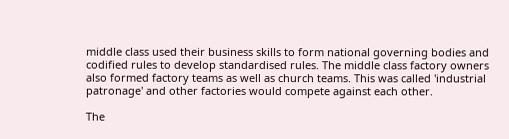middle class used their business skills to form national governing bodies and codified rules to develop standardised rules. The middle class factory owners also formed factory teams as well as church teams. This was called 'industrial patronage' and other factories would compete against each other.

The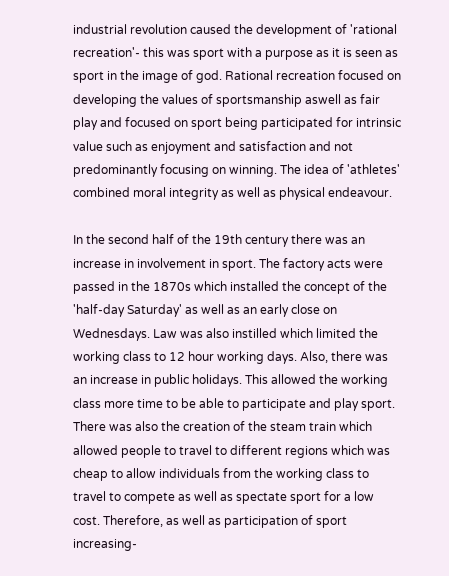industrial revolution caused the development of 'rational recreation'- this was sport with a purpose as it is seen as sport in the image of god. Rational recreation focused on developing the values of sportsmanship aswell as fair play and focused on sport being participated for intrinsic value such as enjoyment and satisfaction and not predominantly focusing on winning. The idea of 'athletes' combined moral integrity as well as physical endeavour.

In the second half of the 19th century there was an increase in involvement in sport. The factory acts were passed in the 1870s which installed the concept of the 'half-day Saturday' as well as an early close on Wednesdays. Law was also instilled which limited the working class to 12 hour working days. Also, there was an increase in public holidays. This allowed the working class more time to be able to participate and play sport. There was also the creation of the steam train which allowed people to travel to different regions which was cheap to allow individuals from the working class to travel to compete as well as spectate sport for a low cost. Therefore, as well as participation of sport increasing-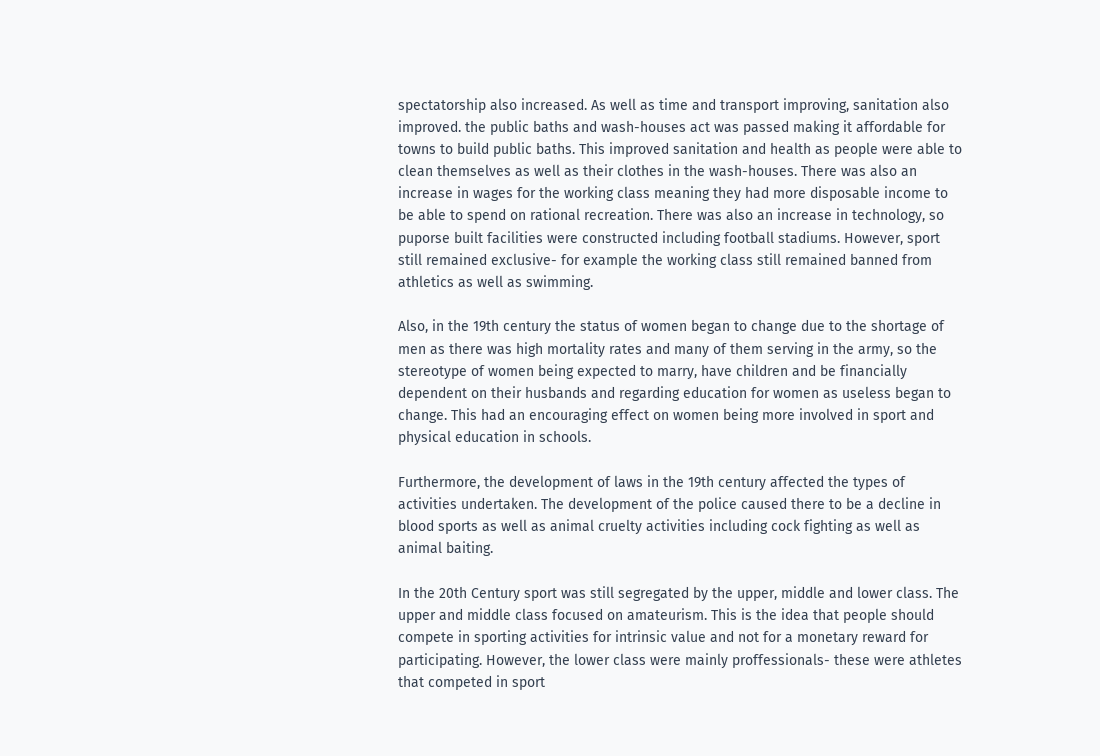spectatorship also increased. As well as time and transport improving, sanitation also improved. the public baths and wash-houses act was passed making it affordable for towns to build public baths. This improved sanitation and health as people were able to clean themselves as well as their clothes in the wash-houses. There was also an increase in wages for the working class meaning they had more disposable income to be able to spend on rational recreation. There was also an increase in technology, so puporse built facilities were constructed including football stadiums. However, sport still remained exclusive- for example the working class still remained banned from athletics as well as swimming.

Also, in the 19th century the status of women began to change due to the shortage of men as there was high mortality rates and many of them serving in the army, so the stereotype of women being expected to marry, have children and be financially dependent on their husbands and regarding education for women as useless began to change. This had an encouraging effect on women being more involved in sport and physical education in schools.

Furthermore, the development of laws in the 19th century affected the types of activities undertaken. The development of the police caused there to be a decline in blood sports as well as animal cruelty activities including cock fighting as well as animal baiting.

In the 20th Century sport was still segregated by the upper, middle and lower class. The upper and middle class focused on amateurism. This is the idea that people should compete in sporting activities for intrinsic value and not for a monetary reward for participating. However, the lower class were mainly proffessionals- these were athletes that competed in sport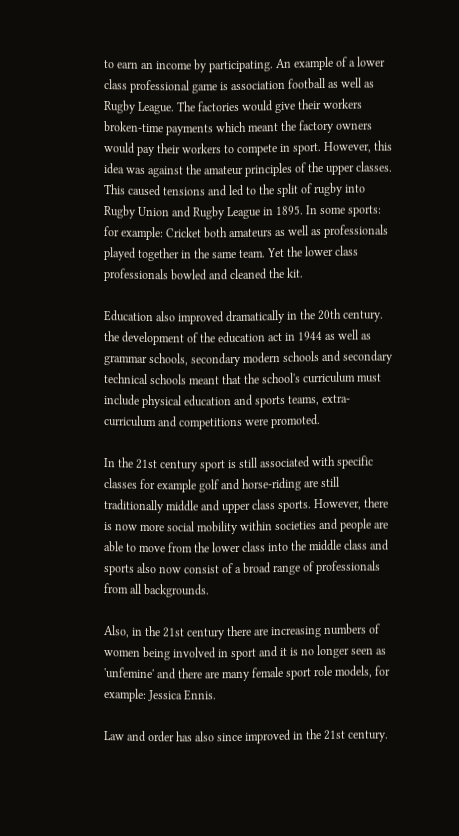to earn an income by participating. An example of a lower class professional game is association football as well as Rugby League. The factories would give their workers broken-time payments which meant the factory owners would pay their workers to compete in sport. However, this idea was against the amateur principles of the upper classes. This caused tensions and led to the split of rugby into Rugby Union and Rugby League in 1895. In some sports: for example: Cricket both amateurs as well as professionals played together in the same team. Yet the lower class professionals bowled and cleaned the kit.

Education also improved dramatically in the 20th century. the development of the education act in 1944 as well as grammar schools, secondary modern schools and secondary technical schools meant that the school's curriculum must include physical education and sports teams, extra-curriculum and competitions were promoted.

In the 21st century sport is still associated with specific classes for example golf and horse-riding are still traditionally middle and upper class sports. However, there is now more social mobility within societies and people are able to move from the lower class into the middle class and sports also now consist of a broad range of professionals from all backgrounds.

Also, in the 21st century there are increasing numbers of women being involved in sport and it is no longer seen as 'unfemine' and there are many female sport role models, for example: Jessica Ennis.

Law and order has also since improved in the 21st century.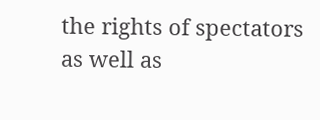the rights of spectators as well as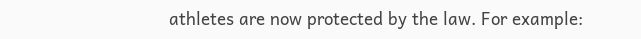athletes are now protected by the law. For example: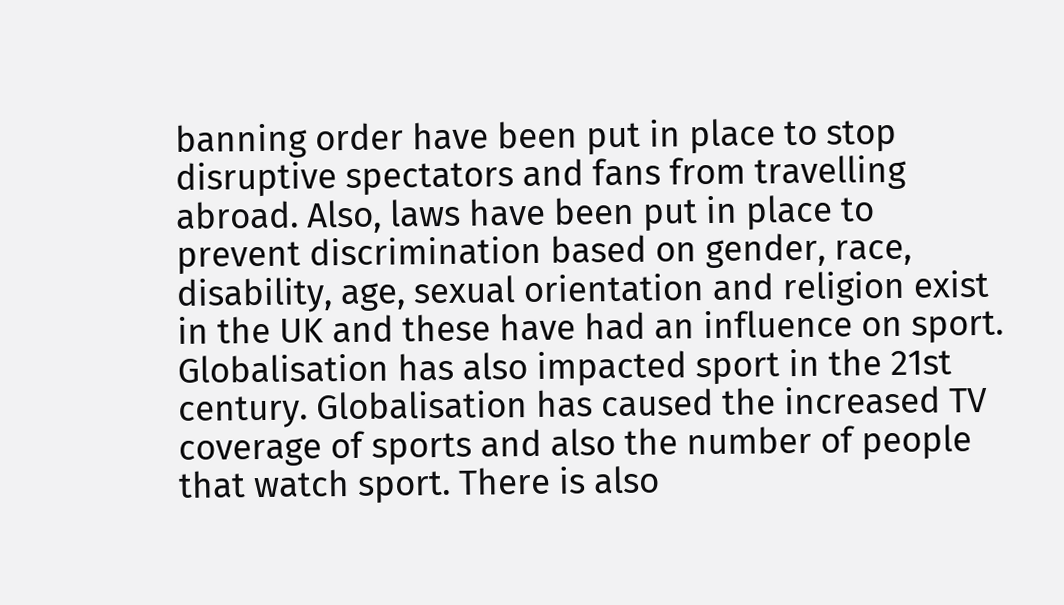banning order have been put in place to stop disruptive spectators and fans from travelling abroad. Also, laws have been put in place to prevent discrimination based on gender, race, disability, age, sexual orientation and religion exist in the UK and these have had an influence on sport. Globalisation has also impacted sport in the 21st century. Globalisation has caused the increased TV coverage of sports and also the number of people that watch sport. There is also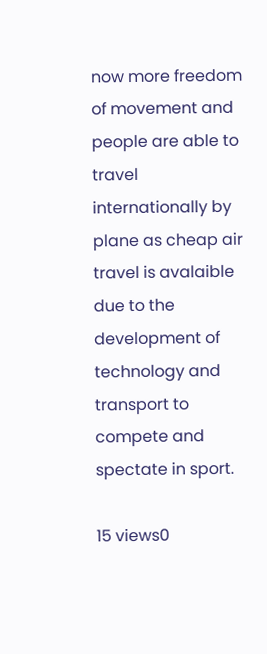now more freedom of movement and people are able to travel internationally by plane as cheap air travel is avalaible due to the development of technology and transport to compete and spectate in sport.

15 views0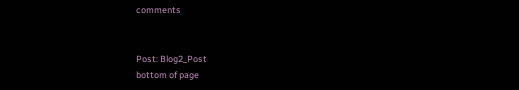comments


Post: Blog2_Post
bottom of page